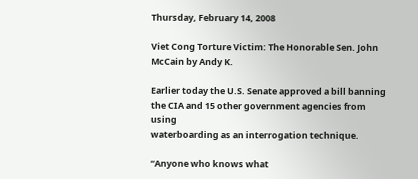Thursday, February 14, 2008

Viet Cong Torture Victim: The Honorable Sen. John McCain by Andy K.

Earlier today the U.S. Senate approved a bill banning
the CIA and 15 other government agencies from using
waterboarding as an interrogation technique.

“Anyone who knows what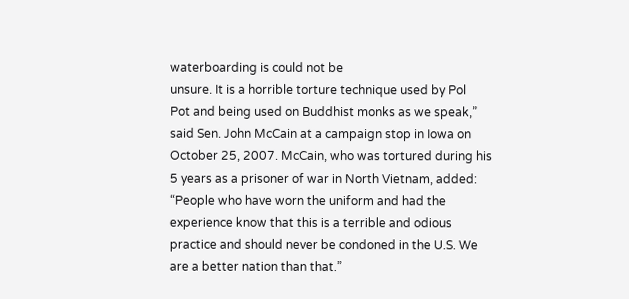waterboarding is could not be
unsure. It is a horrible torture technique used by Pol
Pot and being used on Buddhist monks as we speak,”
said Sen. John McCain at a campaign stop in Iowa on
October 25, 2007. McCain, who was tortured during his
5 years as a prisoner of war in North Vietnam, added:
“People who have worn the uniform and had the
experience know that this is a terrible and odious
practice and should never be condoned in the U.S. We
are a better nation than that.”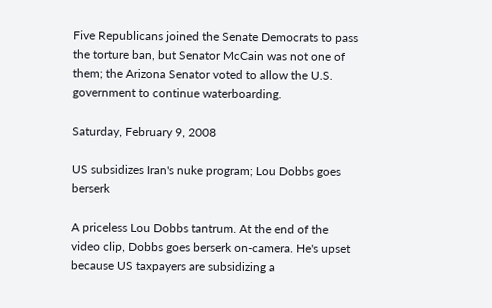Five Republicans joined the Senate Democrats to pass
the torture ban, but Senator McCain was not one of
them; the Arizona Senator voted to allow the U.S.
government to continue waterboarding.

Saturday, February 9, 2008

US subsidizes Iran's nuke program; Lou Dobbs goes berserk

A priceless Lou Dobbs tantrum. At the end of the
video clip, Dobbs goes berserk on-camera. He's upset
because US taxpayers are subsidizing a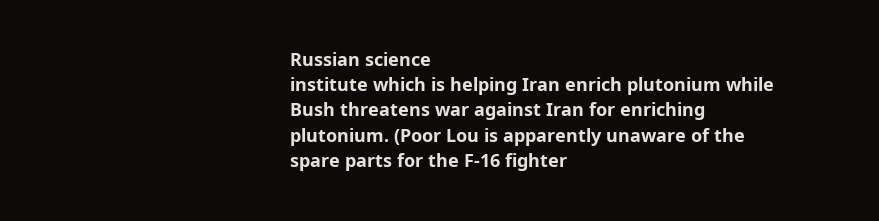Russian science
institute which is helping Iran enrich plutonium while
Bush threatens war against Iran for enriching
plutonium. (Poor Lou is apparently unaware of the
spare parts for the F-16 fighter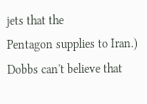jets that the
Pentagon supplies to Iran.) Dobbs can't believe that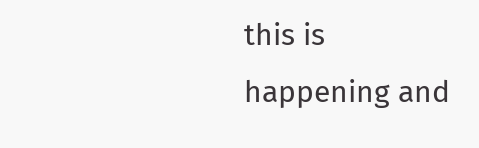this is happening and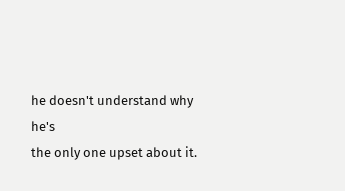he doesn't understand why he's
the only one upset about it.